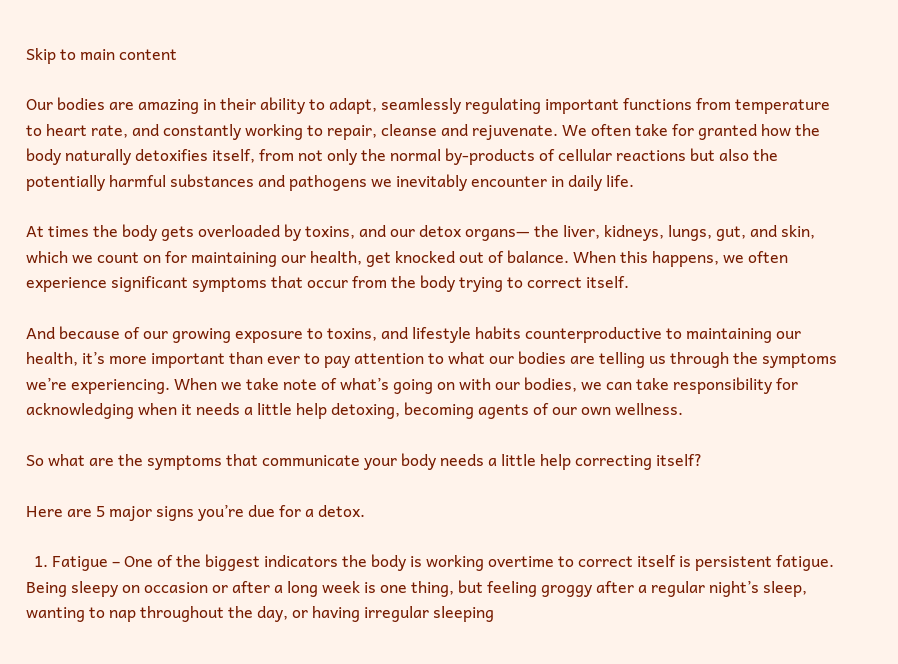Skip to main content

Our bodies are amazing in their ability to adapt, seamlessly regulating important functions from temperature to heart rate, and constantly working to repair, cleanse and rejuvenate. We often take for granted how the body naturally detoxifies itself, from not only the normal by-products of cellular reactions but also the potentially harmful substances and pathogens we inevitably encounter in daily life.

At times the body gets overloaded by toxins, and our detox organs— the liver, kidneys, lungs, gut, and skin, which we count on for maintaining our health, get knocked out of balance. When this happens, we often experience significant symptoms that occur from the body trying to correct itself.

And because of our growing exposure to toxins, and lifestyle habits counterproductive to maintaining our health, it’s more important than ever to pay attention to what our bodies are telling us through the symptoms we’re experiencing. When we take note of what’s going on with our bodies, we can take responsibility for acknowledging when it needs a little help detoxing, becoming agents of our own wellness.

So what are the symptoms that communicate your body needs a little help correcting itself?

Here are 5 major signs you’re due for a detox.

  1. Fatigue – One of the biggest indicators the body is working overtime to correct itself is persistent fatigue. Being sleepy on occasion or after a long week is one thing, but feeling groggy after a regular night’s sleep, wanting to nap throughout the day, or having irregular sleeping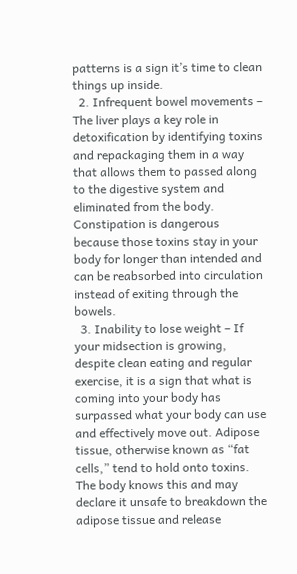patterns is a sign it’s time to clean things up inside.
  2. Infrequent bowel movements – The liver plays a key role in detoxification by identifying toxins and repackaging them in a way that allows them to passed along to the digestive system and eliminated from the body. Constipation is dangerous because those toxins stay in your body for longer than intended and can be reabsorbed into circulation instead of exiting through the bowels.
  3. Inability to lose weight – If your midsection is growing, despite clean eating and regular exercise, it is a sign that what is coming into your body has surpassed what your body can use and effectively move out. Adipose tissue, otherwise known as “fat cells,” tend to hold onto toxins. The body knows this and may declare it unsafe to breakdown the adipose tissue and release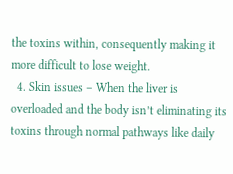the toxins within, consequently making it more difficult to lose weight.
  4. Skin issues – When the liver is overloaded and the body isn’t eliminating its toxins through normal pathways like daily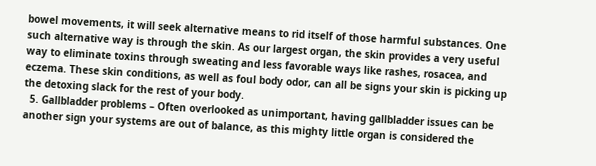bowel movements, it will seek alternative means to rid itself of those harmful substances. One such alternative way is through the skin. As our largest organ, the skin provides a very useful way to eliminate toxins through sweating and less favorable ways like rashes, rosacea, and eczema. These skin conditions, as well as foul body odor, can all be signs your skin is picking up the detoxing slack for the rest of your body.
  5. Gallbladder problems – Often overlooked as unimportant, having gallbladder issues can be another sign your systems are out of balance, as this mighty little organ is considered the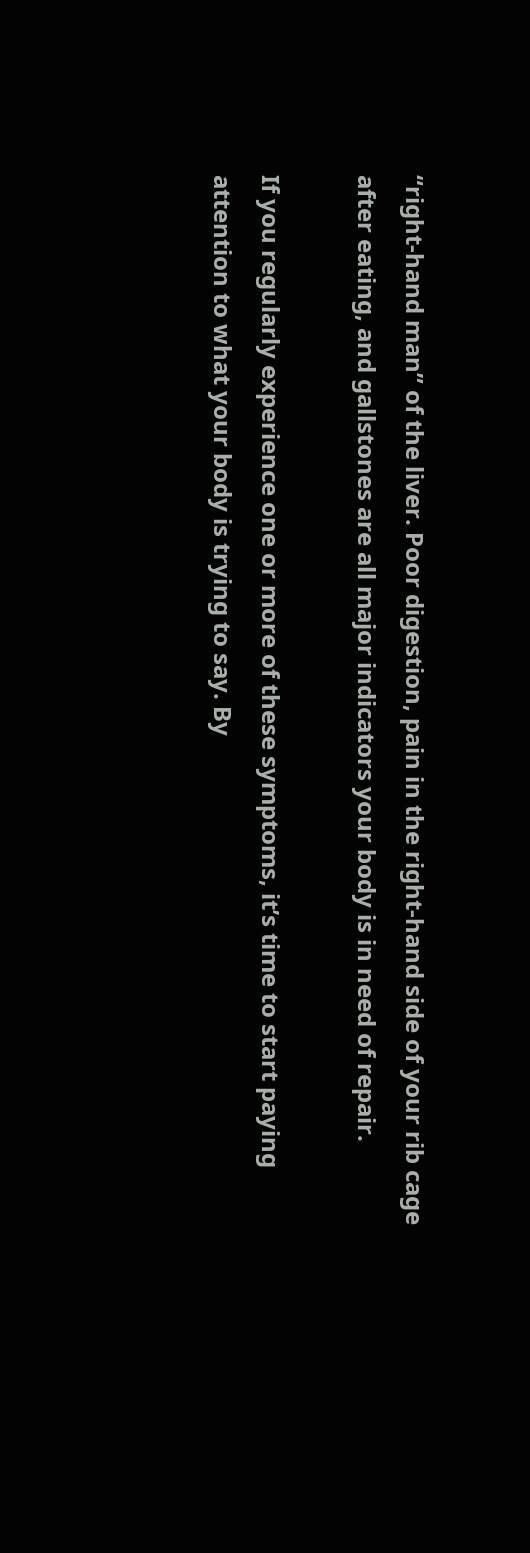“right-hand man” of the liver. Poor digestion, pain in the right-hand side of your rib cage after eating, and gallstones are all major indicators your body is in need of repair.

If you regularly experience one or more of these symptoms, it’s time to start paying attention to what your body is trying to say. By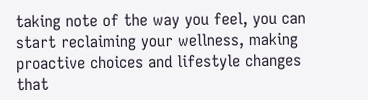taking note of the way you feel, you can start reclaiming your wellness, making proactive choices and lifestyle changes that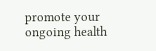promote your ongoing health